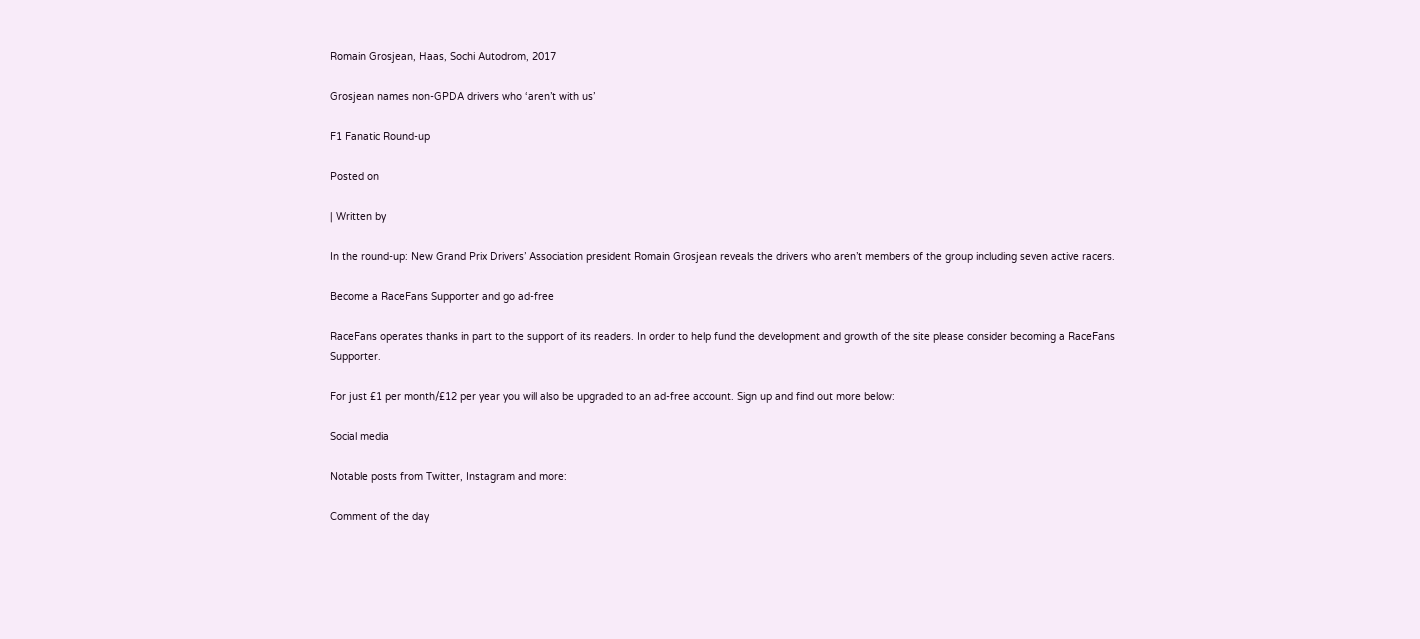Romain Grosjean, Haas, Sochi Autodrom, 2017

Grosjean names non-GPDA drivers who ‘aren’t with us’

F1 Fanatic Round-up

Posted on

| Written by

In the round-up: New Grand Prix Drivers’ Association president Romain Grosjean reveals the drivers who aren’t members of the group including seven active racers.

Become a RaceFans Supporter and go ad-free

RaceFans operates thanks in part to the support of its readers. In order to help fund the development and growth of the site please consider becoming a RaceFans Supporter.

For just £1 per month/£12 per year you will also be upgraded to an ad-free account. Sign up and find out more below:

Social media

Notable posts from Twitter, Instagram and more:

Comment of the day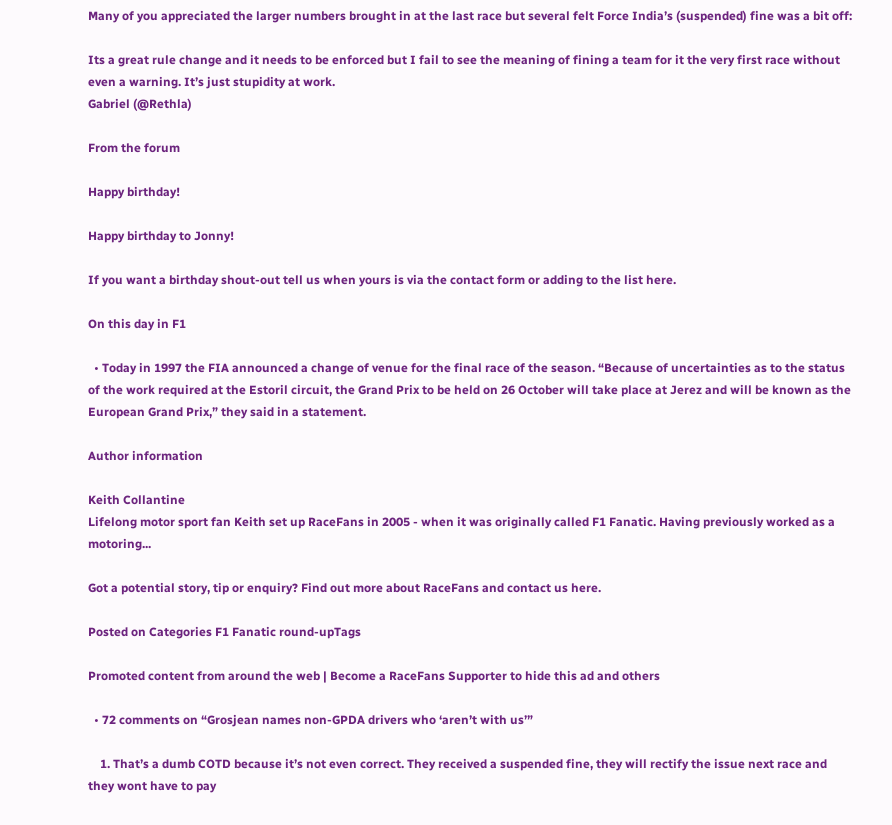Many of you appreciated the larger numbers brought in at the last race but several felt Force India’s (suspended) fine was a bit off:

Its a great rule change and it needs to be enforced but I fail to see the meaning of fining a team for it the very first race without even a warning. It’s just stupidity at work.
Gabriel (@Rethla)

From the forum

Happy birthday!

Happy birthday to Jonny!

If you want a birthday shout-out tell us when yours is via the contact form or adding to the list here.

On this day in F1

  • Today in 1997 the FIA announced a change of venue for the final race of the season. “Because of uncertainties as to the status of the work required at the Estoril circuit, the Grand Prix to be held on 26 October will take place at Jerez and will be known as the European Grand Prix,” they said in a statement.

Author information

Keith Collantine
Lifelong motor sport fan Keith set up RaceFans in 2005 - when it was originally called F1 Fanatic. Having previously worked as a motoring...

Got a potential story, tip or enquiry? Find out more about RaceFans and contact us here.

Posted on Categories F1 Fanatic round-upTags

Promoted content from around the web | Become a RaceFans Supporter to hide this ad and others

  • 72 comments on “Grosjean names non-GPDA drivers who ‘aren’t with us’”

    1. That’s a dumb COTD because it’s not even correct. They received a suspended fine, they will rectify the issue next race and they wont have to pay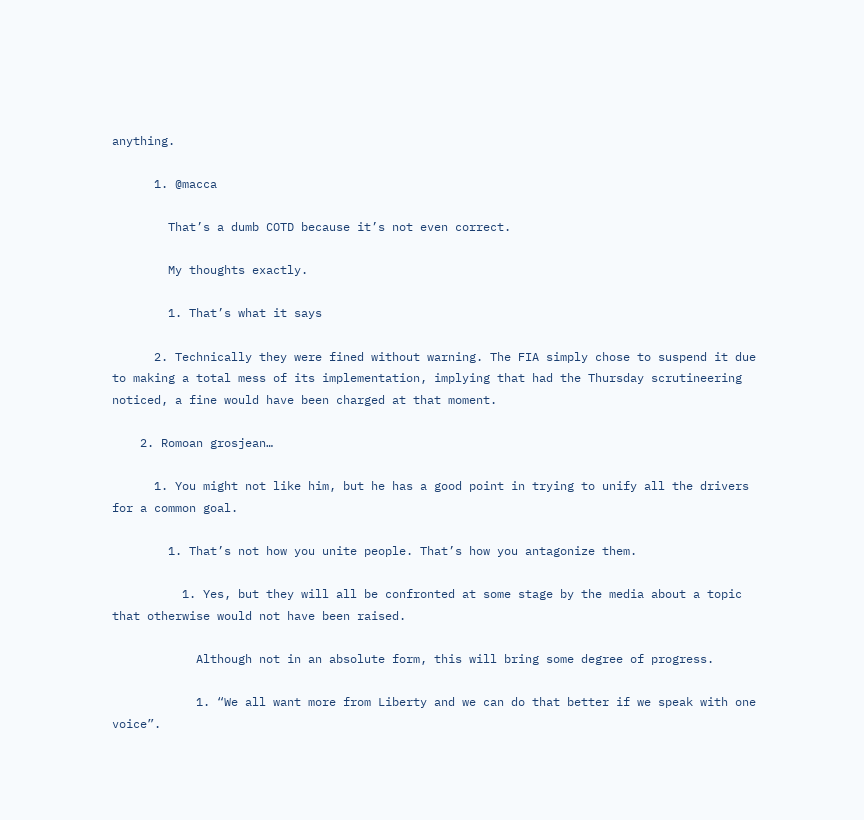anything.

      1. @macca

        That’s a dumb COTD because it’s not even correct.

        My thoughts exactly.

        1. That’s what it says

      2. Technically they were fined without warning. The FIA simply chose to suspend it due to making a total mess of its implementation, implying that had the Thursday scrutineering noticed, a fine would have been charged at that moment.

    2. Romoan grosjean…

      1. You might not like him, but he has a good point in trying to unify all the drivers for a common goal.

        1. That’s not how you unite people. That’s how you antagonize them.

          1. Yes, but they will all be confronted at some stage by the media about a topic that otherwise would not have been raised.

            Although not in an absolute form, this will bring some degree of progress.

            1. “We all want more from Liberty and we can do that better if we speak with one voice”.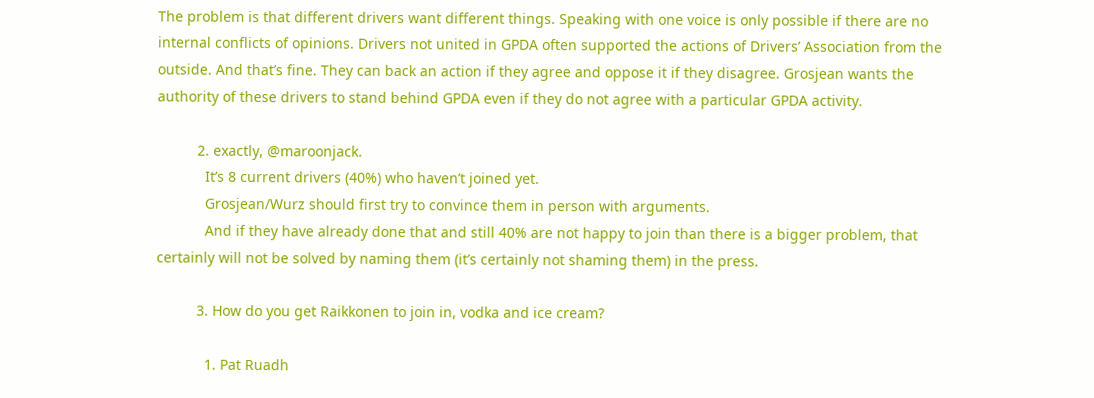The problem is that different drivers want different things. Speaking with one voice is only possible if there are no internal conflicts of opinions. Drivers not united in GPDA often supported the actions of Drivers’ Association from the outside. And that’s fine. They can back an action if they agree and oppose it if they disagree. Grosjean wants the authority of these drivers to stand behind GPDA even if they do not agree with a particular GPDA activity.

          2. exactly, @maroonjack.
            It’s 8 current drivers (40%) who haven’t joined yet.
            Grosjean/Wurz should first try to convince them in person with arguments.
            And if they have already done that and still 40% are not happy to join than there is a bigger problem, that certainly will not be solved by naming them (it’s certainly not shaming them) in the press.

          3. How do you get Raikkonen to join in, vodka and ice cream?

            1. Pat Ruadh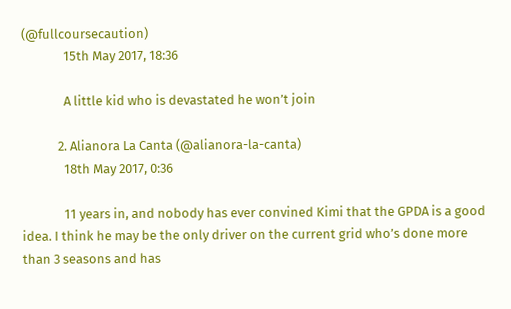(@fullcoursecaution)
              15th May 2017, 18:36

              A little kid who is devastated he won’t join

            2. Alianora La Canta (@alianora-la-canta)
              18th May 2017, 0:36

              11 years in, and nobody has ever convined Kimi that the GPDA is a good idea. I think he may be the only driver on the current grid who’s done more than 3 seasons and has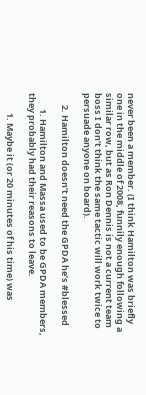never been a member. (I think Hamilton was briefly one in the middle of 2008, funnily enough following a similar row, but as Ron Dennis is not a current team boss I don’t think the same tactic will work twice to persuade anyone on board).

      2. Hamilton doesn’t need the GPDA he’s #blessed

        1. Hamilton and Massa used to be GPDA members, they probably had their reasons to leave.

          1. Maybe it (or 20 minutes of his time) was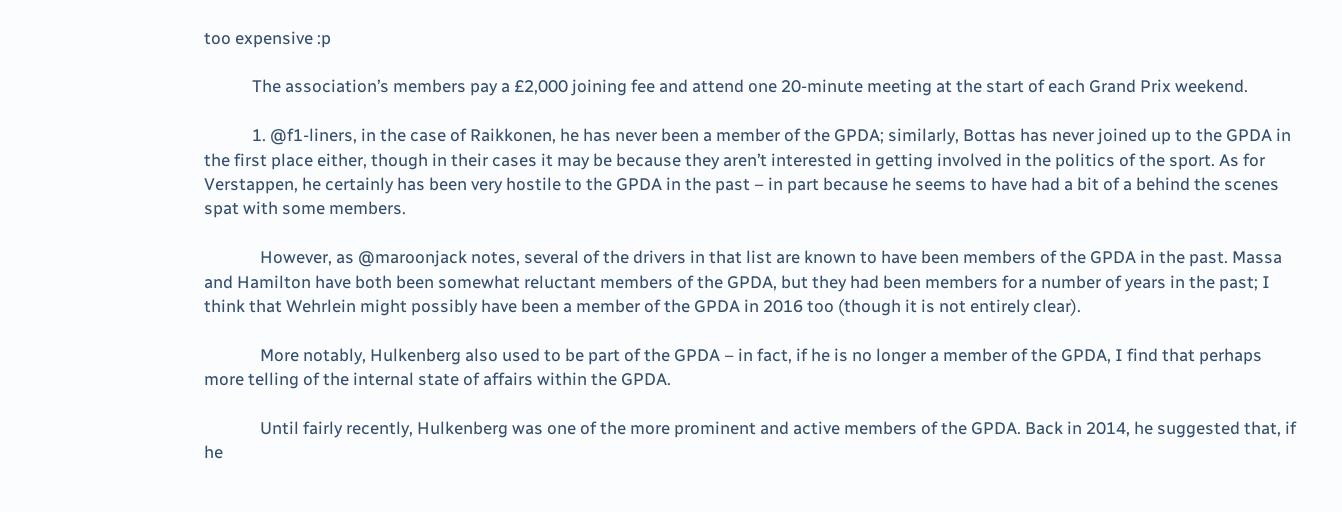too expensive :p

            The association’s members pay a £2,000 joining fee and attend one 20-minute meeting at the start of each Grand Prix weekend.

            1. @f1-liners, in the case of Raikkonen, he has never been a member of the GPDA; similarly, Bottas has never joined up to the GPDA in the first place either, though in their cases it may be because they aren’t interested in getting involved in the politics of the sport. As for Verstappen, he certainly has been very hostile to the GPDA in the past – in part because he seems to have had a bit of a behind the scenes spat with some members.

              However, as @maroonjack notes, several of the drivers in that list are known to have been members of the GPDA in the past. Massa and Hamilton have both been somewhat reluctant members of the GPDA, but they had been members for a number of years in the past; I think that Wehrlein might possibly have been a member of the GPDA in 2016 too (though it is not entirely clear).

              More notably, Hulkenberg also used to be part of the GPDA – in fact, if he is no longer a member of the GPDA, I find that perhaps more telling of the internal state of affairs within the GPDA.

              Until fairly recently, Hulkenberg was one of the more prominent and active members of the GPDA. Back in 2014, he suggested that, if he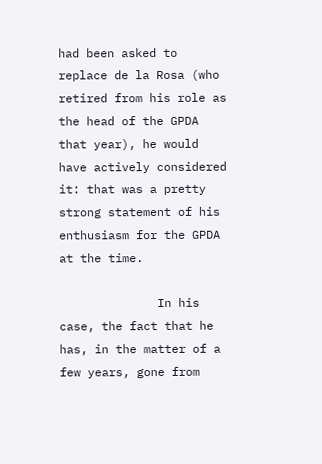had been asked to replace de la Rosa (who retired from his role as the head of the GPDA that year), he would have actively considered it: that was a pretty strong statement of his enthusiasm for the GPDA at the time.

              In his case, the fact that he has, in the matter of a few years, gone from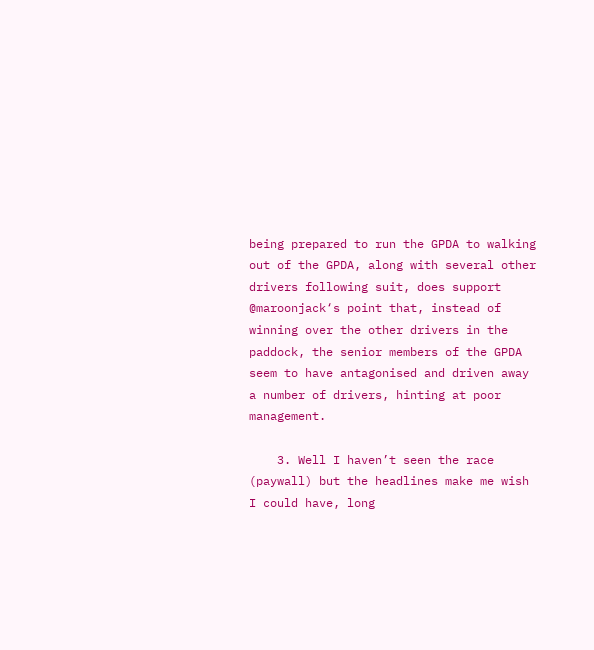being prepared to run the GPDA to walking out of the GPDA, along with several other drivers following suit, does support @maroonjack‘s point that, instead of winning over the other drivers in the paddock, the senior members of the GPDA seem to have antagonised and driven away a number of drivers, hinting at poor management.

    3. Well I haven’t seen the race (paywall) but the headlines make me wish I could have, long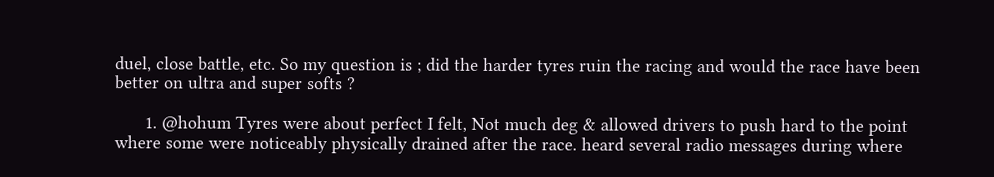duel, close battle, etc. So my question is ; did the harder tyres ruin the racing and would the race have been better on ultra and super softs ?

      1. @hohum Tyres were about perfect I felt, Not much deg & allowed drivers to push hard to the point where some were noticeably physically drained after the race. heard several radio messages during where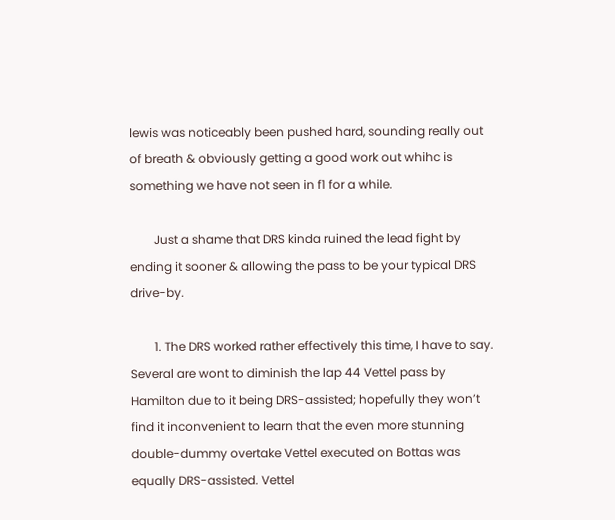lewis was noticeably been pushed hard, sounding really out of breath & obviously getting a good work out whihc is something we have not seen in f1 for a while.

        Just a shame that DRS kinda ruined the lead fight by ending it sooner & allowing the pass to be your typical DRS drive-by.

        1. The DRS worked rather effectively this time, I have to say. Several are wont to diminish the lap 44 Vettel pass by Hamilton due to it being DRS-assisted; hopefully they won’t find it inconvenient to learn that the even more stunning double-dummy overtake Vettel executed on Bottas was equally DRS-assisted. Vettel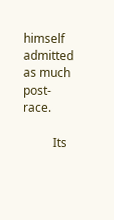himself admitted as much post-race.

          Its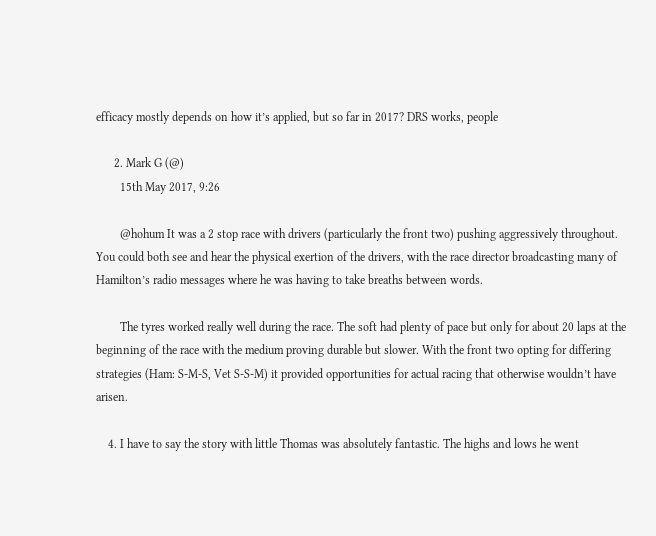efficacy mostly depends on how it’s applied, but so far in 2017? DRS works, people

      2. Mark G (@)
        15th May 2017, 9:26

        @hohum It was a 2 stop race with drivers (particularly the front two) pushing aggressively throughout. You could both see and hear the physical exertion of the drivers, with the race director broadcasting many of Hamilton’s radio messages where he was having to take breaths between words.

        The tyres worked really well during the race. The soft had plenty of pace but only for about 20 laps at the beginning of the race with the medium proving durable but slower. With the front two opting for differing strategies (Ham: S-M-S, Vet S-S-M) it provided opportunities for actual racing that otherwise wouldn’t have arisen.

    4. I have to say the story with little Thomas was absolutely fantastic. The highs and lows he went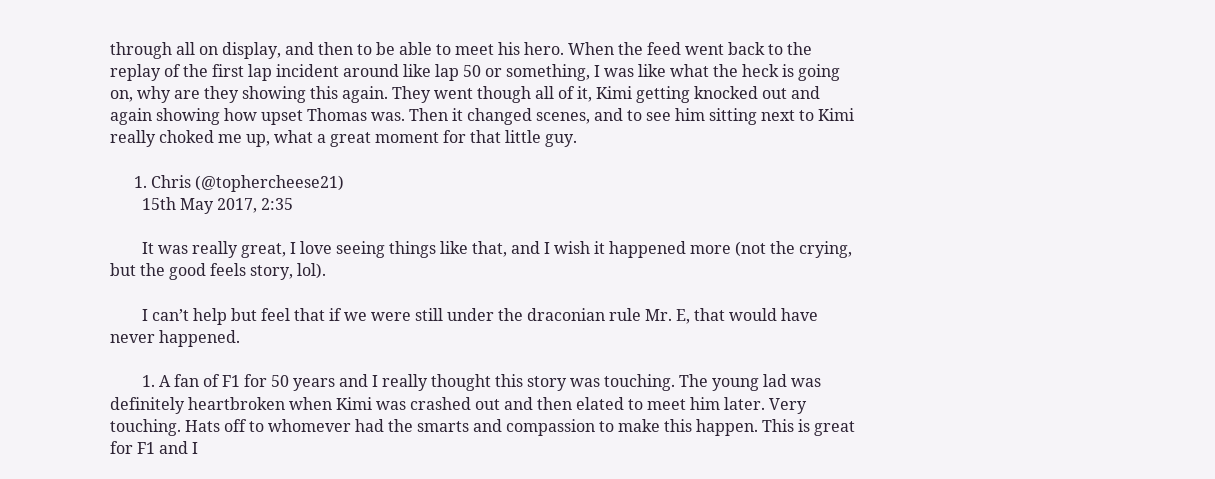through all on display, and then to be able to meet his hero. When the feed went back to the replay of the first lap incident around like lap 50 or something, I was like what the heck is going on, why are they showing this again. They went though all of it, Kimi getting knocked out and again showing how upset Thomas was. Then it changed scenes, and to see him sitting next to Kimi really choked me up, what a great moment for that little guy.

      1. Chris (@tophercheese21)
        15th May 2017, 2:35

        It was really great, I love seeing things like that, and I wish it happened more (not the crying, but the good feels story, lol).

        I can’t help but feel that if we were still under the draconian rule Mr. E, that would have never happened.

        1. A fan of F1 for 50 years and I really thought this story was touching. The young lad was definitely heartbroken when Kimi was crashed out and then elated to meet him later. Very touching. Hats off to whomever had the smarts and compassion to make this happen. This is great for F1 and I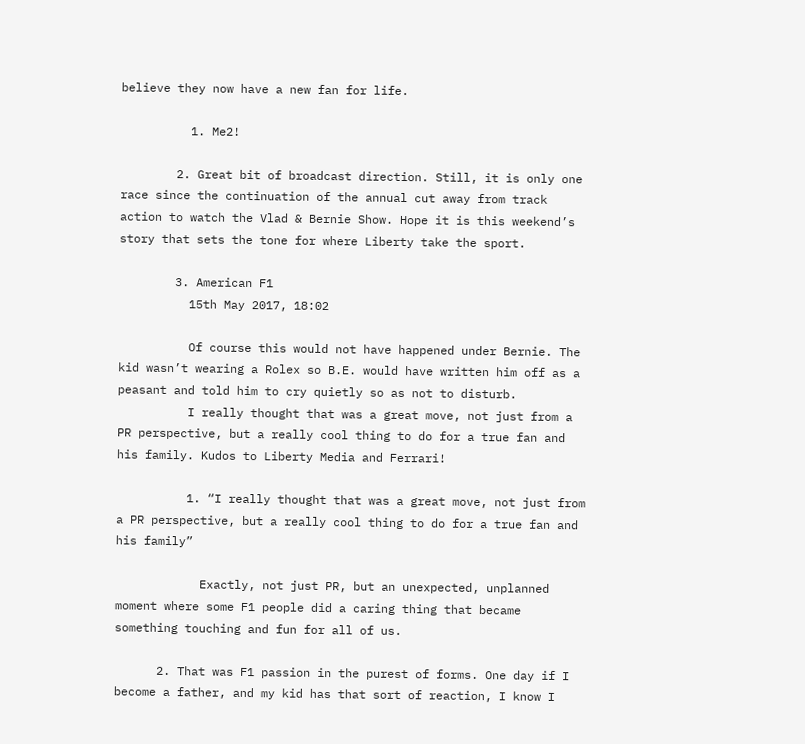believe they now have a new fan for life.

          1. Me2!

        2. Great bit of broadcast direction. Still, it is only one race since the continuation of the annual cut away from track action to watch the Vlad & Bernie Show. Hope it is this weekend’s story that sets the tone for where Liberty take the sport.

        3. American F1
          15th May 2017, 18:02

          Of course this would not have happened under Bernie. The kid wasn’t wearing a Rolex so B.E. would have written him off as a peasant and told him to cry quietly so as not to disturb.
          I really thought that was a great move, not just from a PR perspective, but a really cool thing to do for a true fan and his family. Kudos to Liberty Media and Ferrari!

          1. “I really thought that was a great move, not just from a PR perspective, but a really cool thing to do for a true fan and his family”

            Exactly, not just PR, but an unexpected, unplanned moment where some F1 people did a caring thing that became something touching and fun for all of us.

      2. That was F1 passion in the purest of forms. One day if I become a father, and my kid has that sort of reaction, I know I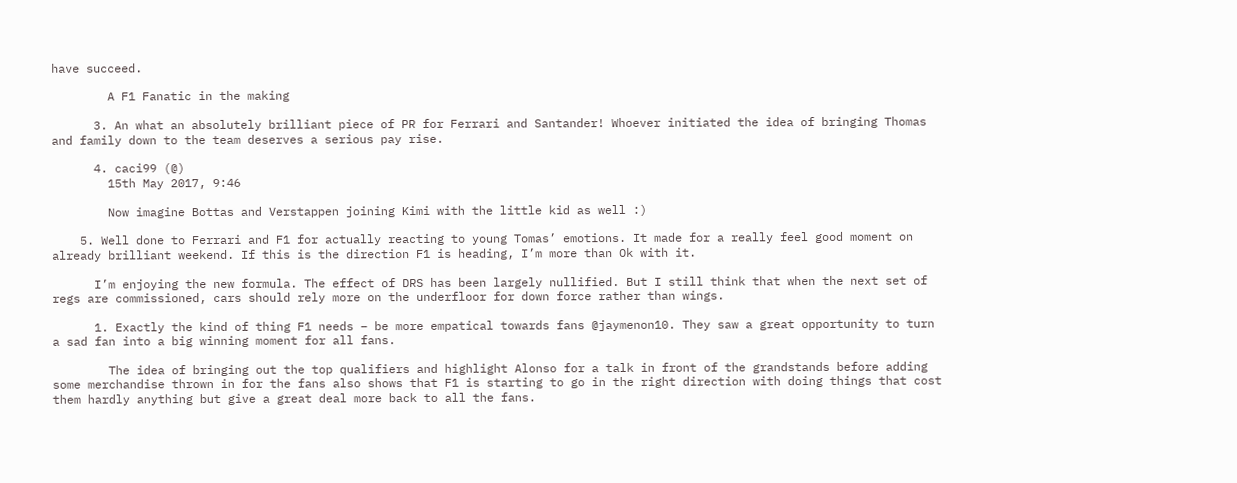have succeed.

        A F1 Fanatic in the making

      3. An what an absolutely brilliant piece of PR for Ferrari and Santander! Whoever initiated the idea of bringing Thomas and family down to the team deserves a serious pay rise.

      4. caci99 (@)
        15th May 2017, 9:46

        Now imagine Bottas and Verstappen joining Kimi with the little kid as well :)

    5. Well done to Ferrari and F1 for actually reacting to young Tomas’ emotions. It made for a really feel good moment on already brilliant weekend. If this is the direction F1 is heading, I’m more than Ok with it.

      I’m enjoying the new formula. The effect of DRS has been largely nullified. But I still think that when the next set of regs are commissioned, cars should rely more on the underfloor for down force rather than wings.

      1. Exactly the kind of thing F1 needs – be more empatical towards fans @jaymenon10. They saw a great opportunity to turn a sad fan into a big winning moment for all fans.

        The idea of bringing out the top qualifiers and highlight Alonso for a talk in front of the grandstands before adding some merchandise thrown in for the fans also shows that F1 is starting to go in the right direction with doing things that cost them hardly anything but give a great deal more back to all the fans.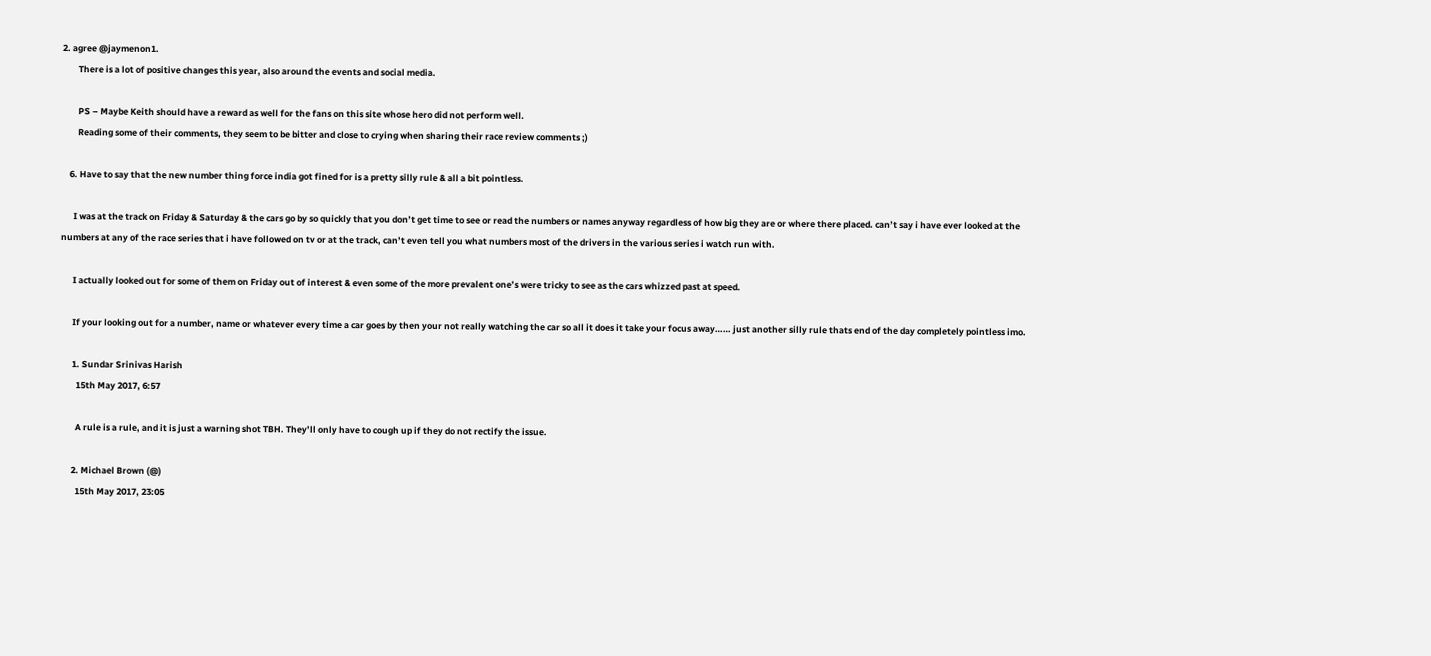2. agree @jaymenon1.
        There is a lot of positive changes this year, also around the events and social media.

        PS – Maybe Keith should have a reward as well for the fans on this site whose hero did not perform well.
        Reading some of their comments, they seem to be bitter and close to crying when sharing their race review comments ;)

    6. Have to say that the new number thing force india got fined for is a pretty silly rule & all a bit pointless.

      I was at the track on Friday & Saturday & the cars go by so quickly that you don’t get time to see or read the numbers or names anyway regardless of how big they are or where there placed. can’t say i have ever looked at the numbers at any of the race series that i have followed on tv or at the track, can’t even tell you what numbers most of the drivers in the various series i watch run with.

      I actually looked out for some of them on Friday out of interest & even some of the more prevalent one’s were tricky to see as the cars whizzed past at speed.

      If your looking out for a number, name or whatever every time a car goes by then your not really watching the car so all it does it take your focus away…… just another silly rule thats end of the day completely pointless imo.

      1. Sundar Srinivas Harish
        15th May 2017, 6:57

        A rule is a rule, and it is just a warning shot TBH. They’ll only have to cough up if they do not rectify the issue.

      2. Michael Brown (@)
        15th May 2017, 23:05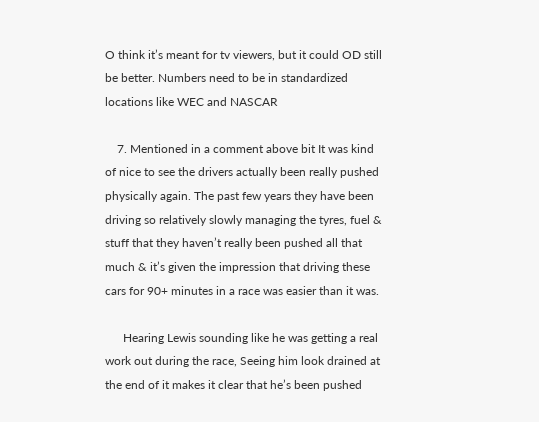O think it’s meant for tv viewers, but it could OD still be better. Numbers need to be in standardized locations like WEC and NASCAR

    7. Mentioned in a comment above bit It was kind of nice to see the drivers actually been really pushed physically again. The past few years they have been driving so relatively slowly managing the tyres, fuel & stuff that they haven’t really been pushed all that much & it’s given the impression that driving these cars for 90+ minutes in a race was easier than it was.

      Hearing Lewis sounding like he was getting a real work out during the race, Seeing him look drained at the end of it makes it clear that he’s been pushed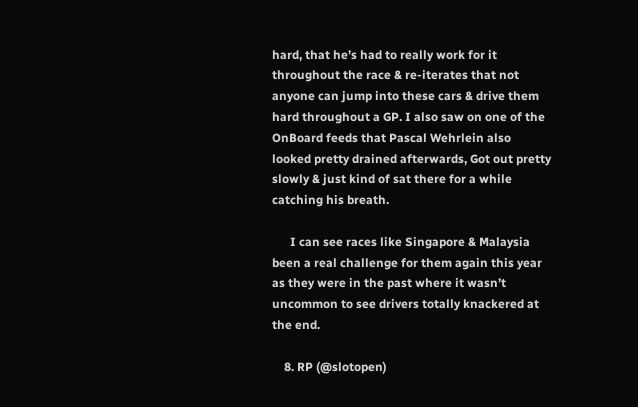hard, that he’s had to really work for it throughout the race & re-iterates that not anyone can jump into these cars & drive them hard throughout a GP. I also saw on one of the OnBoard feeds that Pascal Wehrlein also looked pretty drained afterwards, Got out pretty slowly & just kind of sat there for a while catching his breath.

      I can see races like Singapore & Malaysia been a real challenge for them again this year as they were in the past where it wasn’t uncommon to see drivers totally knackered at the end.

    8. RP (@slotopen)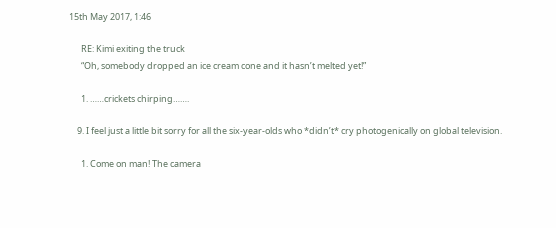15th May 2017, 1:46

      RE: Kimi exiting the truck
      “Oh, somebody dropped an ice cream cone and it hasn’t melted yet!”

      1. ……crickets chirping…….

    9. I feel just a little bit sorry for all the six-year-olds who *didn’t* cry photogenically on global television.

      1. Come on man! The camera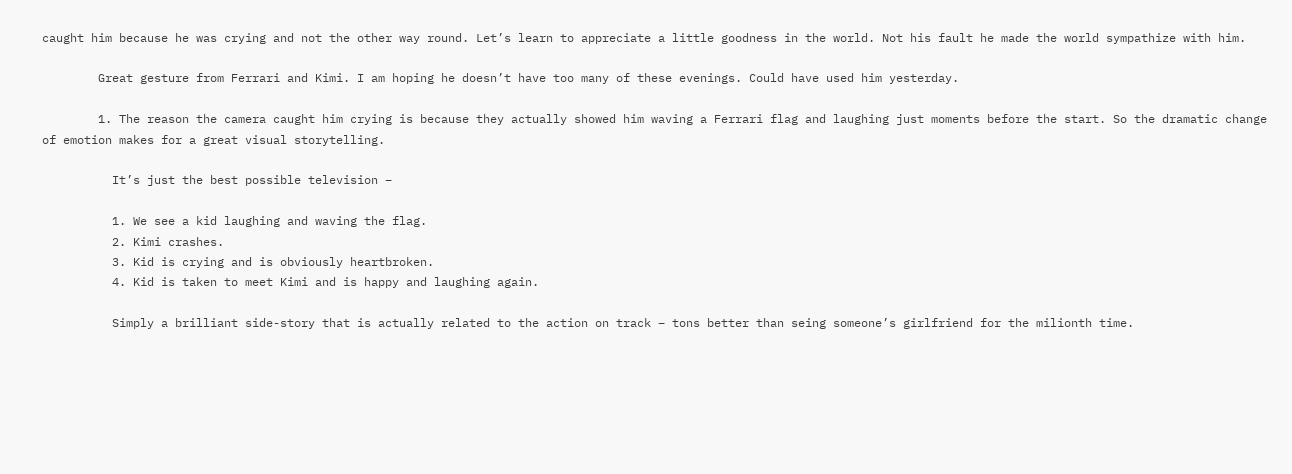caught him because he was crying and not the other way round. Let’s learn to appreciate a little goodness in the world. Not his fault he made the world sympathize with him.

        Great gesture from Ferrari and Kimi. I am hoping he doesn’t have too many of these evenings. Could have used him yesterday.

        1. The reason the camera caught him crying is because they actually showed him waving a Ferrari flag and laughing just moments before the start. So the dramatic change of emotion makes for a great visual storytelling.

          It’s just the best possible television –

          1. We see a kid laughing and waving the flag.
          2. Kimi crashes.
          3. Kid is crying and is obviously heartbroken.
          4. Kid is taken to meet Kimi and is happy and laughing again.

          Simply a brilliant side-story that is actually related to the action on track – tons better than seing someone’s girlfriend for the milionth time.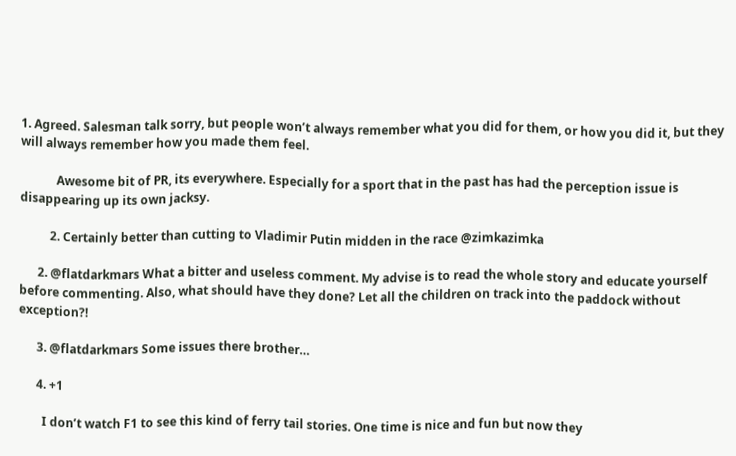1. Agreed. Salesman talk sorry, but people won’t always remember what you did for them, or how you did it, but they will always remember how you made them feel.

            Awesome bit of PR, its everywhere. Especially for a sport that in the past has had the perception issue is disappearing up its own jacksy.

          2. Certainly better than cutting to Vladimir Putin midden in the race @zimkazimka

      2. @flatdarkmars What a bitter and useless comment. My advise is to read the whole story and educate yourself before commenting. Also, what should have they done? Let all the children on track into the paddock without exception?!

      3. @flatdarkmars Some issues there brother…

      4. +1

        I don’t watch F1 to see this kind of ferry tail stories. One time is nice and fun but now they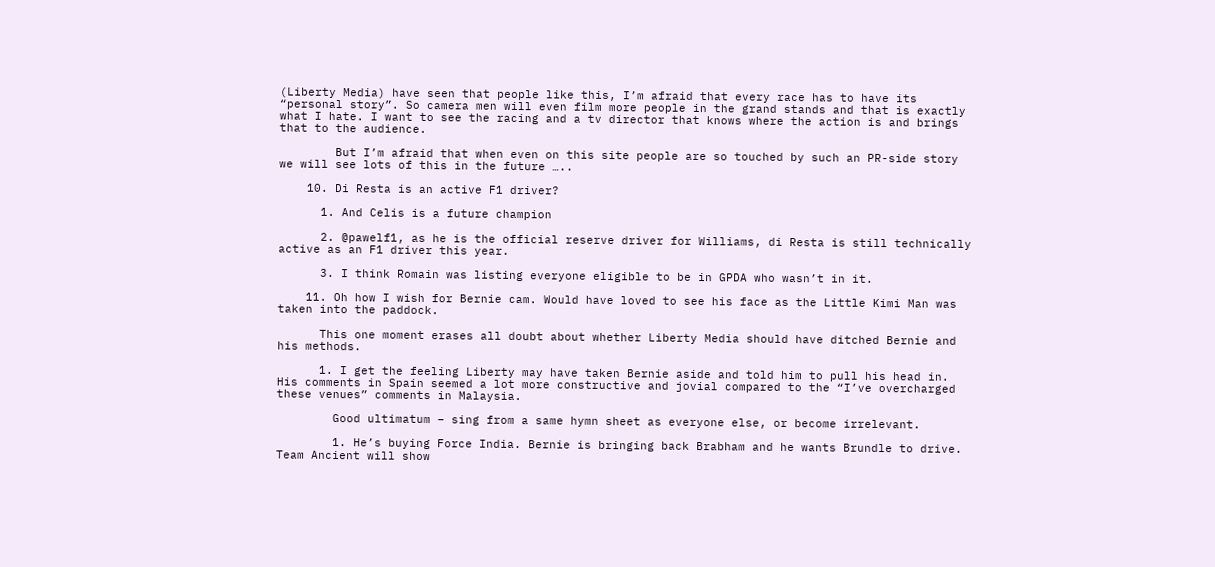(Liberty Media) have seen that people like this, I’m afraid that every race has to have its “personal story”. So camera men will even film more people in the grand stands and that is exactly what I hate. I want to see the racing and a tv director that knows where the action is and brings that to the audience.

        But I’m afraid that when even on this site people are so touched by such an PR-side story we will see lots of this in the future …..

    10. Di Resta is an active F1 driver?

      1. And Celis is a future champion

      2. @pawelf1, as he is the official reserve driver for Williams, di Resta is still technically active as an F1 driver this year.

      3. I think Romain was listing everyone eligible to be in GPDA who wasn’t in it.

    11. Oh how I wish for Bernie cam. Would have loved to see his face as the Little Kimi Man was taken into the paddock.

      This one moment erases all doubt about whether Liberty Media should have ditched Bernie and his methods.

      1. I get the feeling Liberty may have taken Bernie aside and told him to pull his head in. His comments in Spain seemed a lot more constructive and jovial compared to the “I’ve overcharged these venues” comments in Malaysia.

        Good ultimatum – sing from a same hymn sheet as everyone else, or become irrelevant.

        1. He’s buying Force India. Bernie is bringing back Brabham and he wants Brundle to drive. Team Ancient will show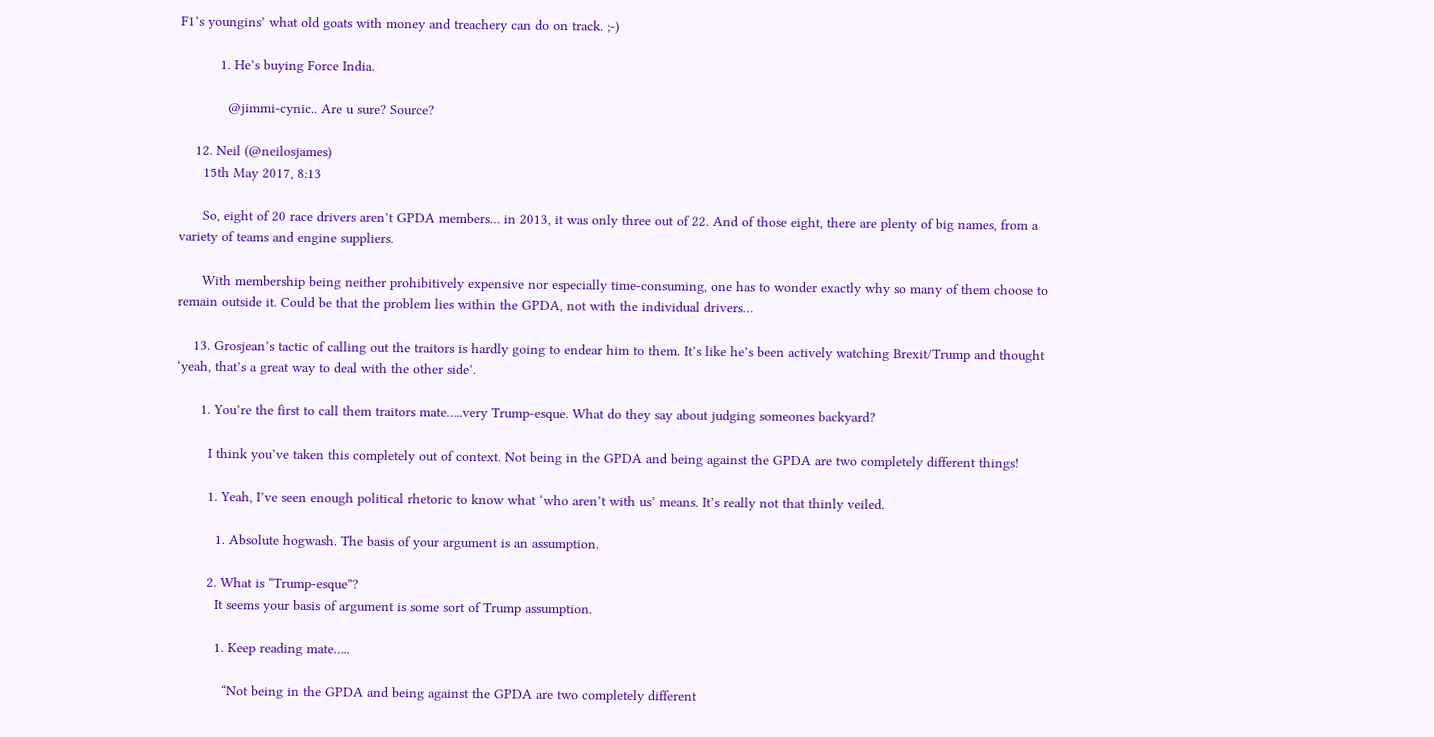F1’s youngins’ what old goats with money and treachery can do on track. ;-)

          1. He’s buying Force India.

            @jimmi-cynic.. Are u sure? Source?

    12. Neil (@neilosjames)
      15th May 2017, 8:13

      So, eight of 20 race drivers aren’t GPDA members… in 2013, it was only three out of 22. And of those eight, there are plenty of big names, from a variety of teams and engine suppliers.

      With membership being neither prohibitively expensive nor especially time-consuming, one has to wonder exactly why so many of them choose to remain outside it. Could be that the problem lies within the GPDA, not with the individual drivers…

    13. Grosjean’s tactic of calling out the traitors is hardly going to endear him to them. It’s like he’s been actively watching Brexit/Trump and thought ‘yeah, that’s a great way to deal with the other side’.

      1. You’re the first to call them traitors mate…..very Trump-esque. What do they say about judging someones backyard?

        I think you’ve taken this completely out of context. Not being in the GPDA and being against the GPDA are two completely different things!

        1. Yeah, I’ve seen enough political rhetoric to know what ‘who aren’t with us’ means. It’s really not that thinly veiled.

          1. Absolute hogwash. The basis of your argument is an assumption.

        2. What is “Trump-esque”?
          It seems your basis of argument is some sort of Trump assumption.

          1. Keep reading mate…..

            “Not being in the GPDA and being against the GPDA are two completely different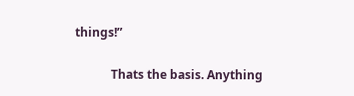things!”

            Thats the basis. Anything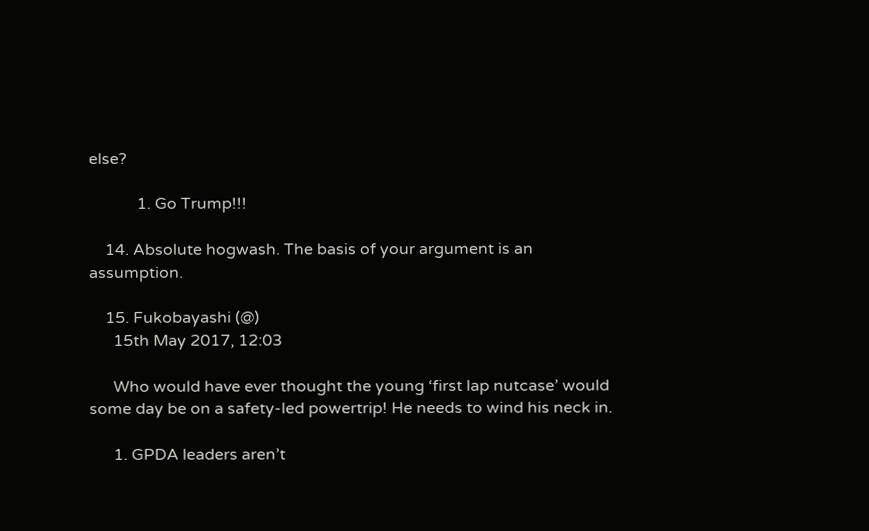else?

            1. Go Trump!!!

    14. Absolute hogwash. The basis of your argument is an assumption.

    15. Fukobayashi (@)
      15th May 2017, 12:03

      Who would have ever thought the young ‘first lap nutcase’ would some day be on a safety-led powertrip! He needs to wind his neck in.

      1. GPDA leaders aren’t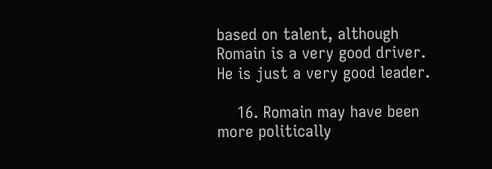based on talent, although Romain is a very good driver. He is just a very good leader.

    16. Romain may have been more politically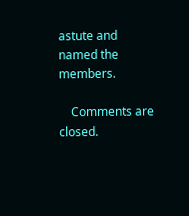astute and named the members.

    Comments are closed.